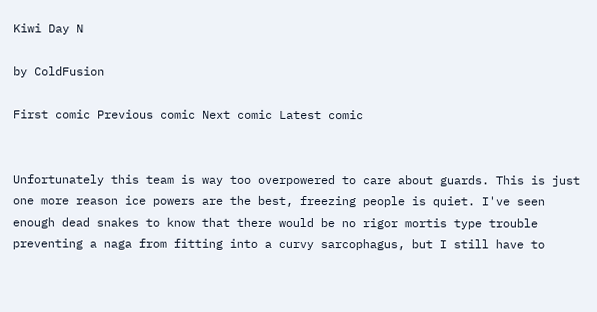Kiwi Day N

by ColdFusion

First comic Previous comic Next comic Latest comic


Unfortunately this team is way too overpowered to care about guards. This is just one more reason ice powers are the best, freezing people is quiet. I've seen enough dead snakes to know that there would be no rigor mortis type trouble preventing a naga from fitting into a curvy sarcophagus, but I still have to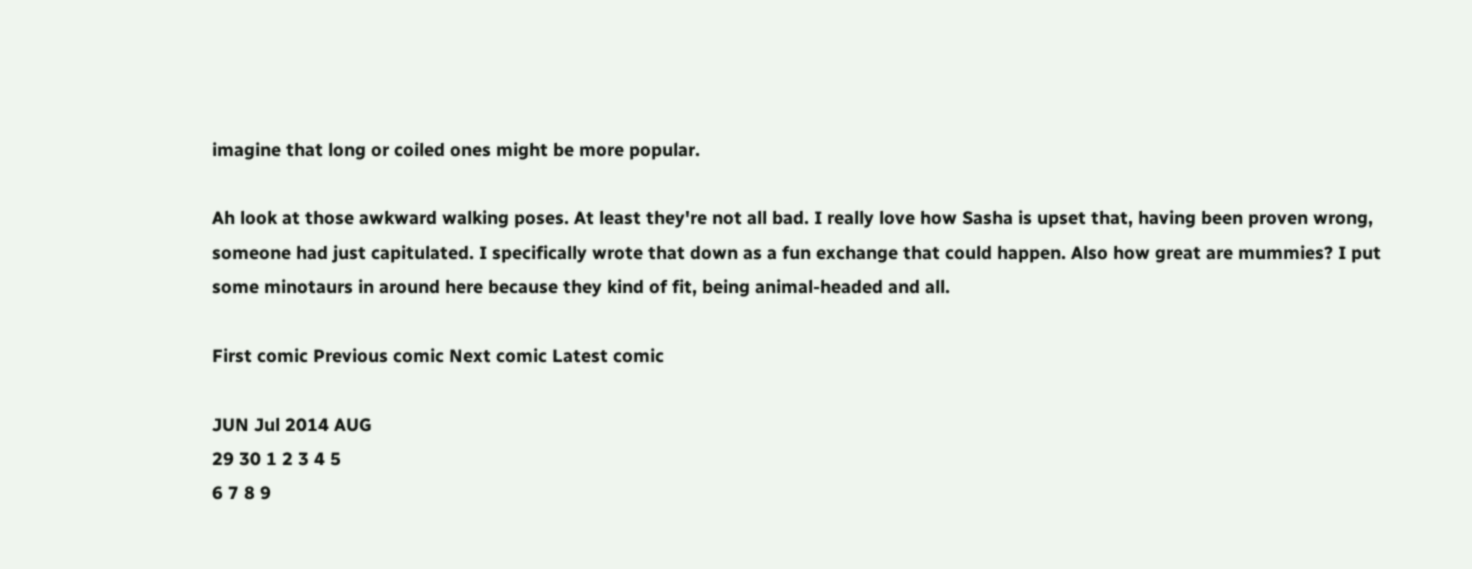imagine that long or coiled ones might be more popular.

Ah look at those awkward walking poses. At least they're not all bad. I really love how Sasha is upset that, having been proven wrong, someone had just capitulated. I specifically wrote that down as a fun exchange that could happen. Also how great are mummies? I put some minotaurs in around here because they kind of fit, being animal-headed and all.

First comic Previous comic Next comic Latest comic

JUN Jul 2014 AUG
29 30 1 2 3 4 5
6 7 8 9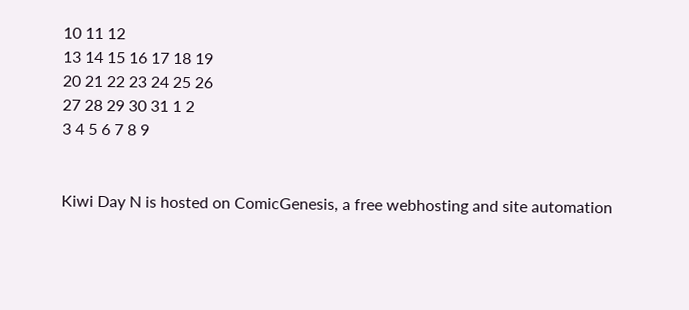10 11 12
13 14 15 16 17 18 19
20 21 22 23 24 25 26
27 28 29 30 31 1 2
3 4 5 6 7 8 9


Kiwi Day N is hosted on ComicGenesis, a free webhosting and site automation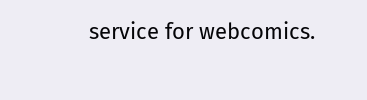service for webcomics.